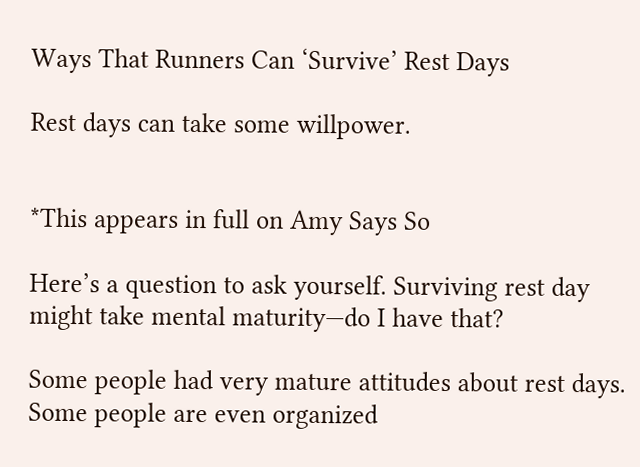Ways That Runners Can ‘Survive’ Rest Days

Rest days can take some willpower.


*This appears in full on Amy Says So

Here’s a question to ask yourself. Surviving rest day might take mental maturity—do I have that?

Some people had very mature attitudes about rest days. Some people are even organized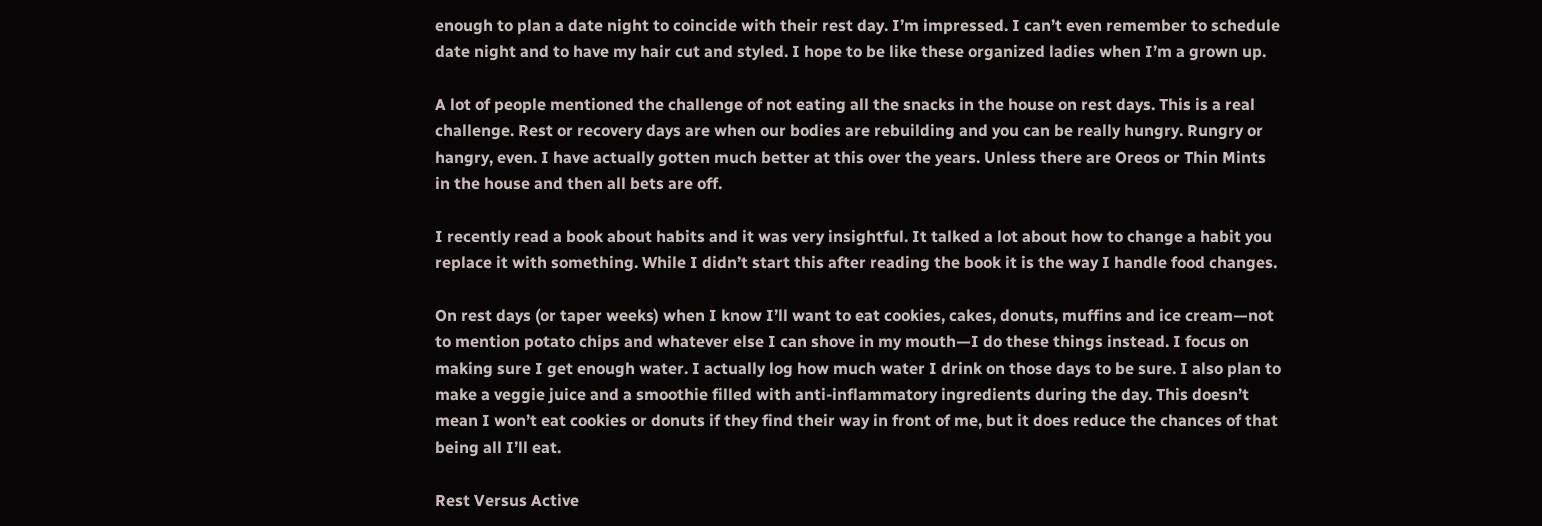enough to plan a date night to coincide with their rest day. I’m impressed. I can’t even remember to schedule date night and to have my hair cut and styled. I hope to be like these organized ladies when I’m a grown up.

A lot of people mentioned the challenge of not eating all the snacks in the house on rest days. This is a real challenge. Rest or recovery days are when our bodies are rebuilding and you can be really hungry. Rungry or hangry, even. I have actually gotten much better at this over the years. Unless there are Oreos or Thin Mints in the house and then all bets are off.

I recently read a book about habits and it was very insightful. It talked a lot about how to change a habit you replace it with something. While I didn’t start this after reading the book it is the way I handle food changes.

On rest days (or taper weeks) when I know I’ll want to eat cookies, cakes, donuts, muffins and ice cream—not to mention potato chips and whatever else I can shove in my mouth—I do these things instead. I focus on making sure I get enough water. I actually log how much water I drink on those days to be sure. I also plan to make a veggie juice and a smoothie filled with anti-inflammatory ingredients during the day. This doesn’t mean I won’t eat cookies or donuts if they find their way in front of me, but it does reduce the chances of that being all I’ll eat.

Rest Versus Active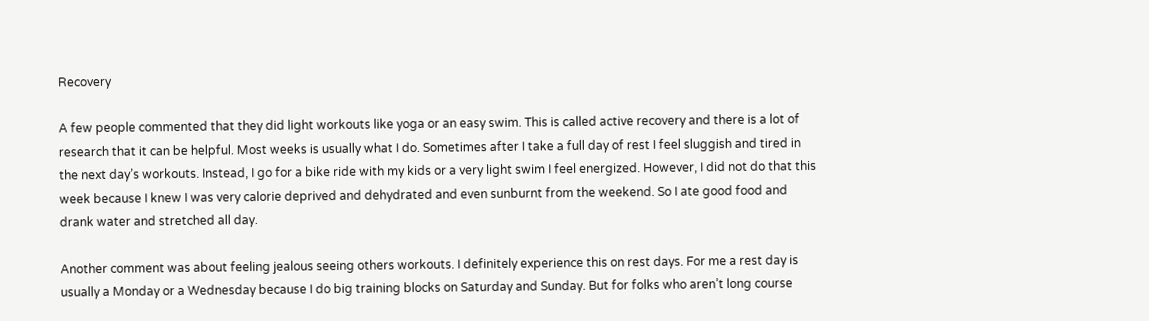Recovery

A few people commented that they did light workouts like yoga or an easy swim. This is called active recovery and there is a lot of research that it can be helpful. Most weeks is usually what I do. Sometimes after I take a full day of rest I feel sluggish and tired in the next day’s workouts. Instead, I go for a bike ride with my kids or a very light swim I feel energized. However, I did not do that this week because I knew I was very calorie deprived and dehydrated and even sunburnt from the weekend. So I ate good food and drank water and stretched all day.

Another comment was about feeling jealous seeing others workouts. I definitely experience this on rest days. For me a rest day is usually a Monday or a Wednesday because I do big training blocks on Saturday and Sunday. But for folks who aren’t long course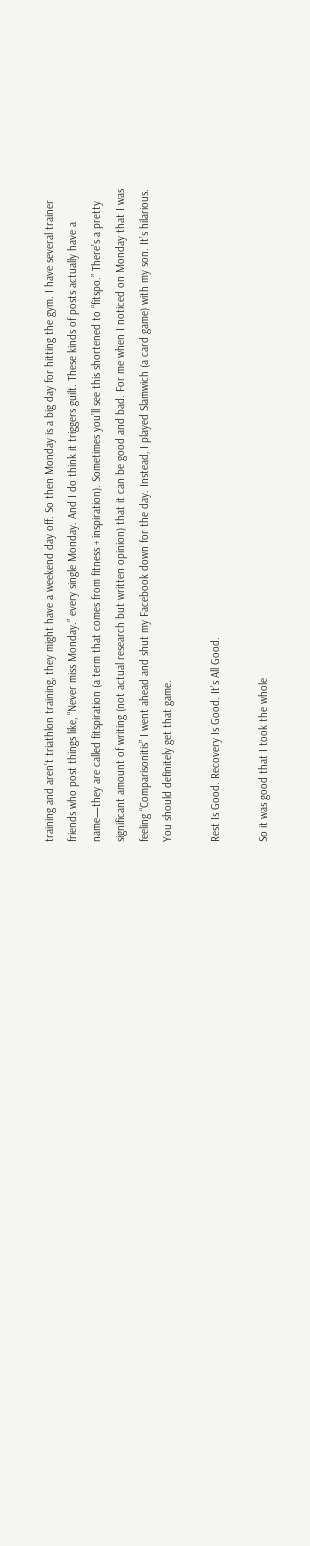training and aren’t triathlon training, they might have a weekend day off. So then Monday is a big day for hitting the gym. I have several trainer friends who post things like, “Never miss Monday.” every single Monday. And I do think it triggers guilt. These kinds of posts actually have a name—they are called fitspiration (a term that comes from fitness + inspiration). Sometimes you’ll see this shortened to “fitspo.” There’s a pretty significant amount of writing (not actual research but written opinion) that it can be good and bad. For me when I noticed on Monday that I was feeling “Comparisonitis” I went ahead and shut my Facebook down for the day. Instead, I played Slamwich (a card game) with my son. It’s hilarious. You should definitely get that game.

Rest Is Good. Recovery Is Good. It’s All Good.

So it was good that I took the whole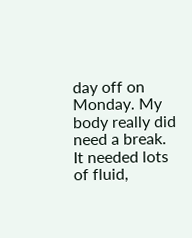day off on Monday. My body really did need a break. It needed lots of fluid,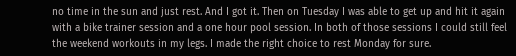no time in the sun and just rest. And I got it. Then on Tuesday I was able to get up and hit it again with a bike trainer session and a one hour pool session. In both of those sessions I could still feel the weekend workouts in my legs. I made the right choice to rest Monday for sure.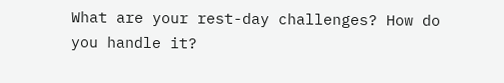What are your rest-day challenges? How do you handle it?